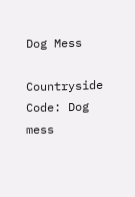Dog Mess

Countryside Code: Dog mess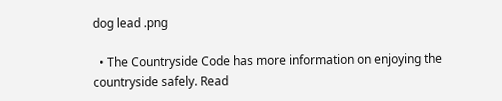dog lead .png

  • The Countryside Code has more information on enjoying the countryside safely. Read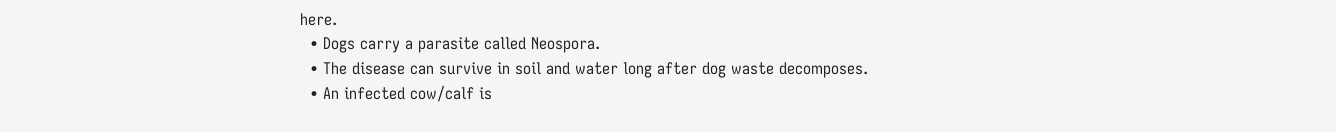here.
  • Dogs carry a parasite called Neospora.
  • The disease can survive in soil and water long after dog waste decomposes.
  • An infected cow/calf is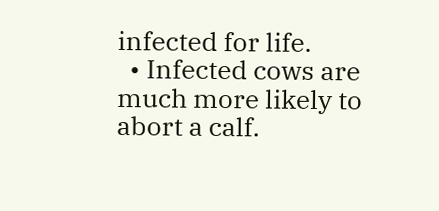infected for life.
  • Infected cows are much more likely to abort a calf.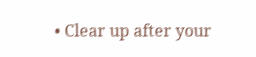• Clear up after your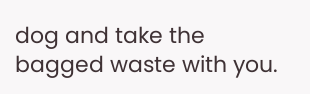dog and take the bagged waste with you.